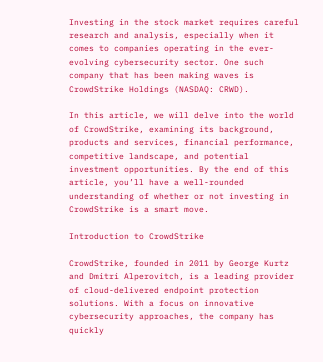Investing in the stock market requires careful research and analysis, especially when it comes to companies operating in the ever-evolving cybersecurity sector. One such company that has been making waves is CrowdStrike Holdings (NASDAQ: CRWD).

In this article, we will delve into the world of CrowdStrike, examining its background, products and services, financial performance, competitive landscape, and potential investment opportunities. By the end of this article, you’ll have a well-rounded understanding of whether or not investing in CrowdStrike is a smart move.

Introduction to CrowdStrike

CrowdStrike, founded in 2011 by George Kurtz and Dmitri Alperovitch, is a leading provider of cloud-delivered endpoint protection solutions. With a focus on innovative cybersecurity approaches, the company has quickly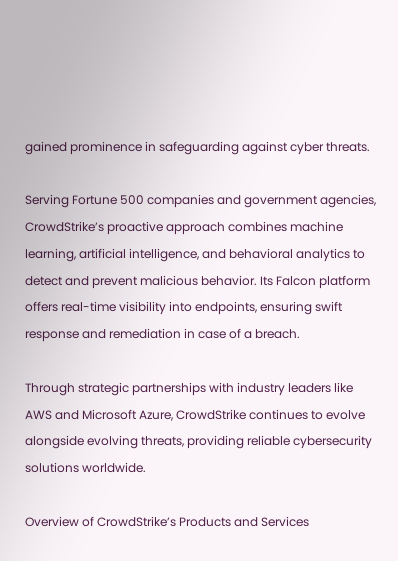gained prominence in safeguarding against cyber threats.

Serving Fortune 500 companies and government agencies, CrowdStrike’s proactive approach combines machine learning, artificial intelligence, and behavioral analytics to detect and prevent malicious behavior. Its Falcon platform offers real-time visibility into endpoints, ensuring swift response and remediation in case of a breach.

Through strategic partnerships with industry leaders like AWS and Microsoft Azure, CrowdStrike continues to evolve alongside evolving threats, providing reliable cybersecurity solutions worldwide.

Overview of CrowdStrike’s Products and Services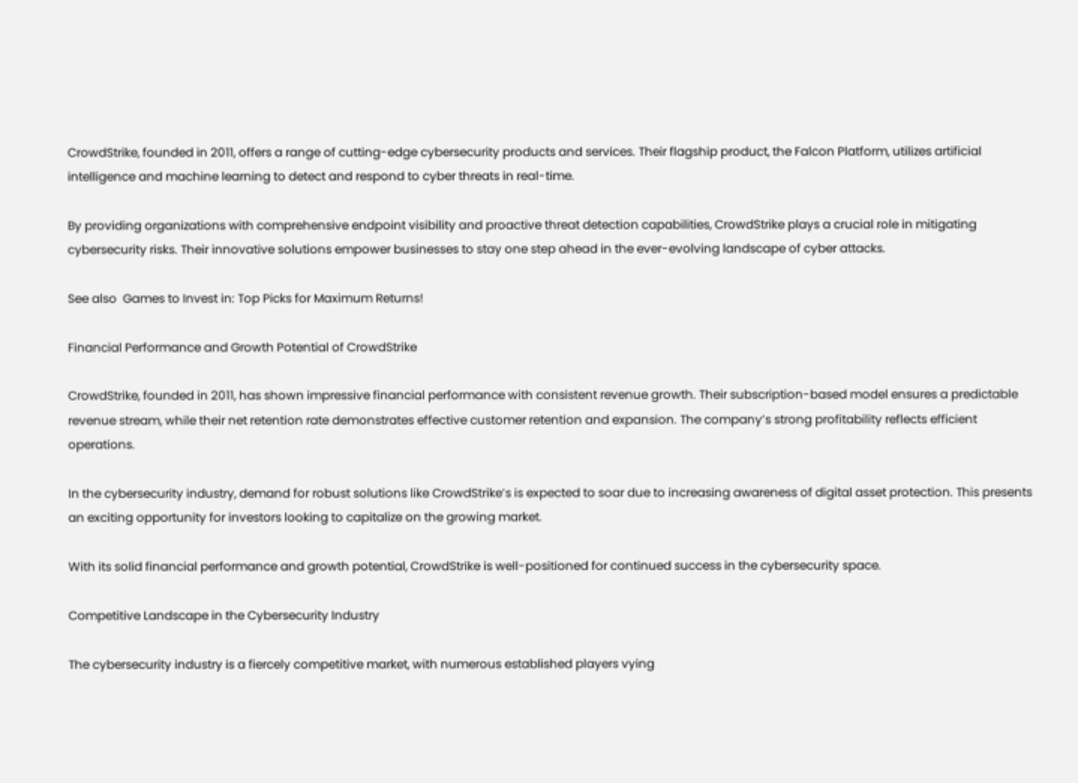CrowdStrike, founded in 2011, offers a range of cutting-edge cybersecurity products and services. Their flagship product, the Falcon Platform, utilizes artificial intelligence and machine learning to detect and respond to cyber threats in real-time.

By providing organizations with comprehensive endpoint visibility and proactive threat detection capabilities, CrowdStrike plays a crucial role in mitigating cybersecurity risks. Their innovative solutions empower businesses to stay one step ahead in the ever-evolving landscape of cyber attacks.

See also  Games to Invest in: Top Picks for Maximum Returns!

Financial Performance and Growth Potential of CrowdStrike

CrowdStrike, founded in 2011, has shown impressive financial performance with consistent revenue growth. Their subscription-based model ensures a predictable revenue stream, while their net retention rate demonstrates effective customer retention and expansion. The company’s strong profitability reflects efficient operations.

In the cybersecurity industry, demand for robust solutions like CrowdStrike’s is expected to soar due to increasing awareness of digital asset protection. This presents an exciting opportunity for investors looking to capitalize on the growing market.

With its solid financial performance and growth potential, CrowdStrike is well-positioned for continued success in the cybersecurity space.

Competitive Landscape in the Cybersecurity Industry

The cybersecurity industry is a fiercely competitive market, with numerous established players vying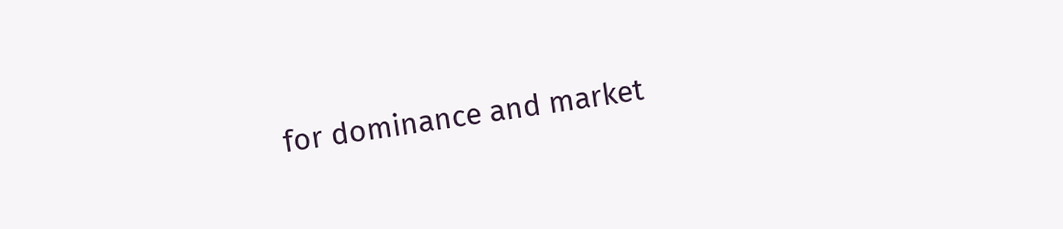for dominance and market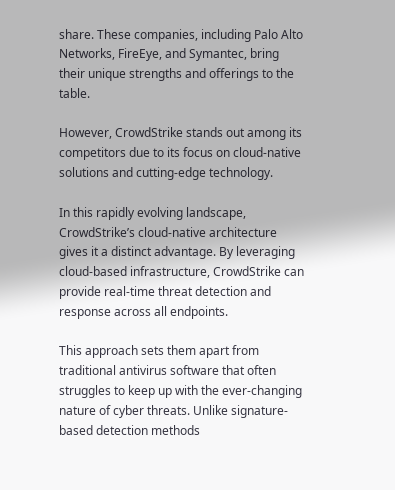share. These companies, including Palo Alto Networks, FireEye, and Symantec, bring their unique strengths and offerings to the table.

However, CrowdStrike stands out among its competitors due to its focus on cloud-native solutions and cutting-edge technology.

In this rapidly evolving landscape, CrowdStrike’s cloud-native architecture gives it a distinct advantage. By leveraging cloud-based infrastructure, CrowdStrike can provide real-time threat detection and response across all endpoints.

This approach sets them apart from traditional antivirus software that often struggles to keep up with the ever-changing nature of cyber threats. Unlike signature-based detection methods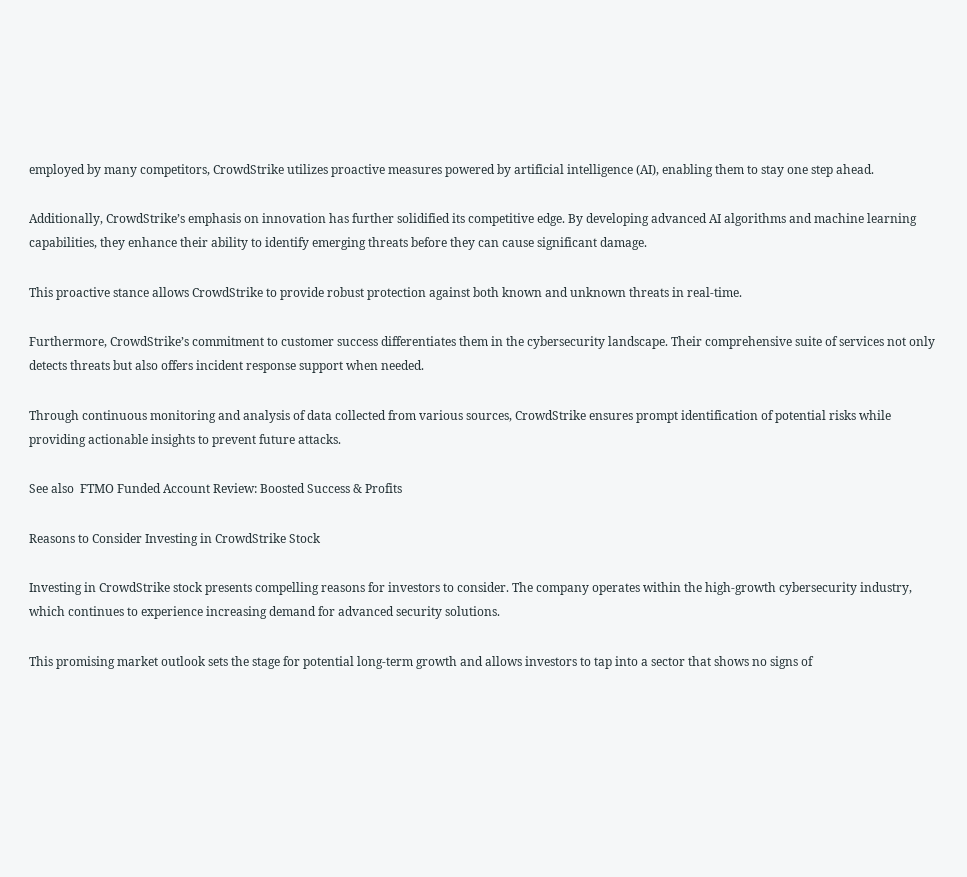employed by many competitors, CrowdStrike utilizes proactive measures powered by artificial intelligence (AI), enabling them to stay one step ahead.

Additionally, CrowdStrike’s emphasis on innovation has further solidified its competitive edge. By developing advanced AI algorithms and machine learning capabilities, they enhance their ability to identify emerging threats before they can cause significant damage.

This proactive stance allows CrowdStrike to provide robust protection against both known and unknown threats in real-time.

Furthermore, CrowdStrike’s commitment to customer success differentiates them in the cybersecurity landscape. Their comprehensive suite of services not only detects threats but also offers incident response support when needed.

Through continuous monitoring and analysis of data collected from various sources, CrowdStrike ensures prompt identification of potential risks while providing actionable insights to prevent future attacks.

See also  FTMO Funded Account Review: Boosted Success & Profits

Reasons to Consider Investing in CrowdStrike Stock

Investing in CrowdStrike stock presents compelling reasons for investors to consider. The company operates within the high-growth cybersecurity industry, which continues to experience increasing demand for advanced security solutions.

This promising market outlook sets the stage for potential long-term growth and allows investors to tap into a sector that shows no signs of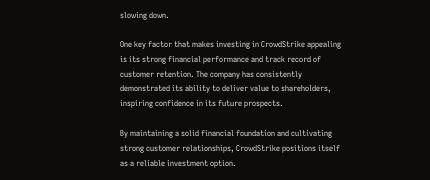slowing down.

One key factor that makes investing in CrowdStrike appealing is its strong financial performance and track record of customer retention. The company has consistently demonstrated its ability to deliver value to shareholders, inspiring confidence in its future prospects.

By maintaining a solid financial foundation and cultivating strong customer relationships, CrowdStrike positions itself as a reliable investment option.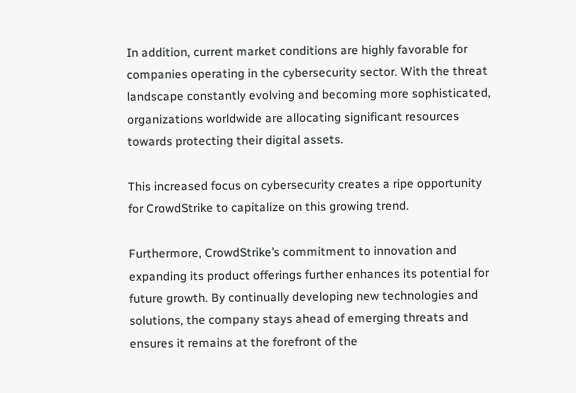In addition, current market conditions are highly favorable for companies operating in the cybersecurity sector. With the threat landscape constantly evolving and becoming more sophisticated, organizations worldwide are allocating significant resources towards protecting their digital assets.

This increased focus on cybersecurity creates a ripe opportunity for CrowdStrike to capitalize on this growing trend.

Furthermore, CrowdStrike’s commitment to innovation and expanding its product offerings further enhances its potential for future growth. By continually developing new technologies and solutions, the company stays ahead of emerging threats and ensures it remains at the forefront of the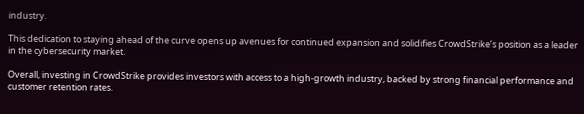industry.

This dedication to staying ahead of the curve opens up avenues for continued expansion and solidifies CrowdStrike’s position as a leader in the cybersecurity market.

Overall, investing in CrowdStrike provides investors with access to a high-growth industry, backed by strong financial performance and customer retention rates.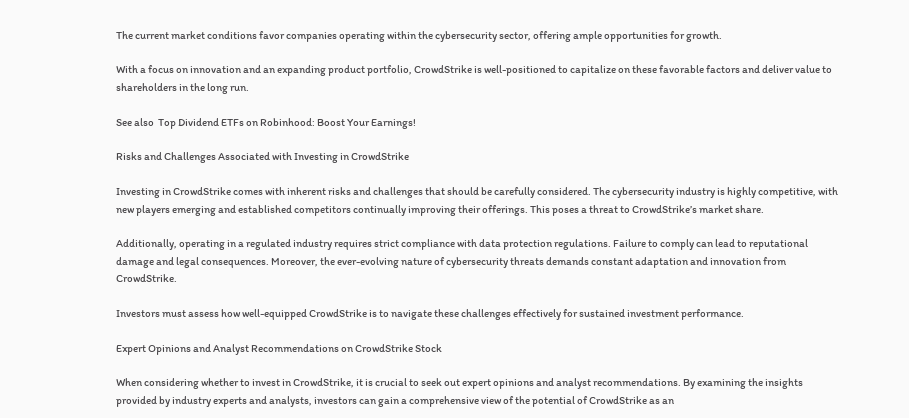The current market conditions favor companies operating within the cybersecurity sector, offering ample opportunities for growth.

With a focus on innovation and an expanding product portfolio, CrowdStrike is well-positioned to capitalize on these favorable factors and deliver value to shareholders in the long run.

See also  Top Dividend ETFs on Robinhood: Boost Your Earnings!

Risks and Challenges Associated with Investing in CrowdStrike

Investing in CrowdStrike comes with inherent risks and challenges that should be carefully considered. The cybersecurity industry is highly competitive, with new players emerging and established competitors continually improving their offerings. This poses a threat to CrowdStrike’s market share.

Additionally, operating in a regulated industry requires strict compliance with data protection regulations. Failure to comply can lead to reputational damage and legal consequences. Moreover, the ever-evolving nature of cybersecurity threats demands constant adaptation and innovation from CrowdStrike.

Investors must assess how well-equipped CrowdStrike is to navigate these challenges effectively for sustained investment performance.

Expert Opinions and Analyst Recommendations on CrowdStrike Stock

When considering whether to invest in CrowdStrike, it is crucial to seek out expert opinions and analyst recommendations. By examining the insights provided by industry experts and analysts, investors can gain a comprehensive view of the potential of CrowdStrike as an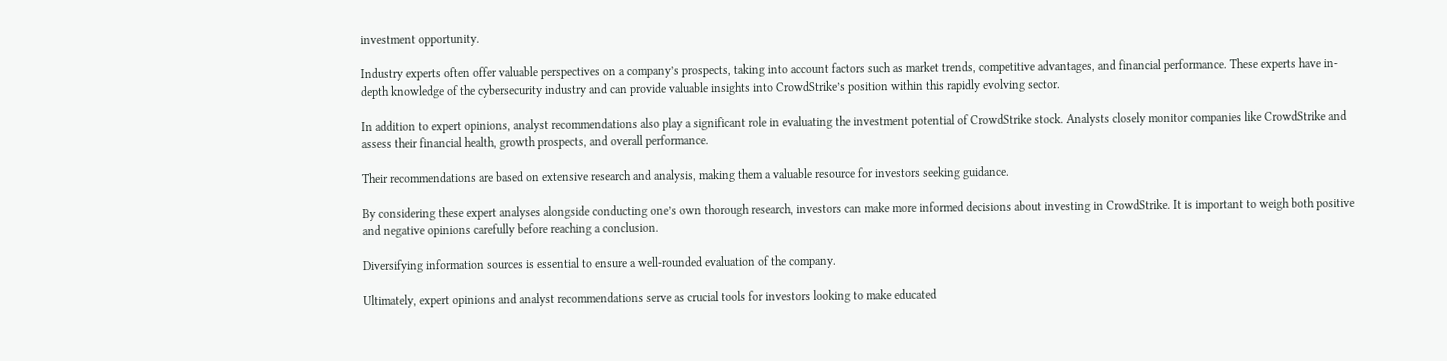investment opportunity.

Industry experts often offer valuable perspectives on a company’s prospects, taking into account factors such as market trends, competitive advantages, and financial performance. These experts have in-depth knowledge of the cybersecurity industry and can provide valuable insights into CrowdStrike’s position within this rapidly evolving sector.

In addition to expert opinions, analyst recommendations also play a significant role in evaluating the investment potential of CrowdStrike stock. Analysts closely monitor companies like CrowdStrike and assess their financial health, growth prospects, and overall performance.

Their recommendations are based on extensive research and analysis, making them a valuable resource for investors seeking guidance.

By considering these expert analyses alongside conducting one’s own thorough research, investors can make more informed decisions about investing in CrowdStrike. It is important to weigh both positive and negative opinions carefully before reaching a conclusion.

Diversifying information sources is essential to ensure a well-rounded evaluation of the company.

Ultimately, expert opinions and analyst recommendations serve as crucial tools for investors looking to make educated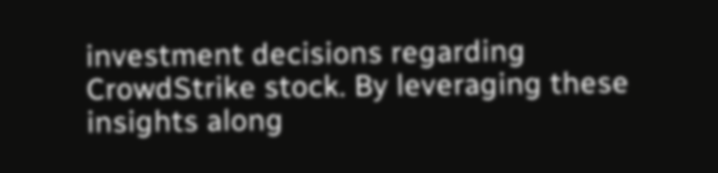investment decisions regarding CrowdStrike stock. By leveraging these insights along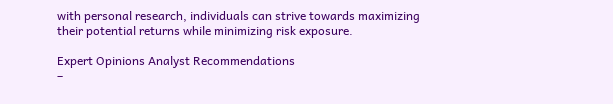with personal research, individuals can strive towards maximizing their potential returns while minimizing risk exposure.

Expert Opinions Analyst Recommendations
–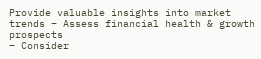Provide valuable insights into market trends – Assess financial health & growth prospects
– Consider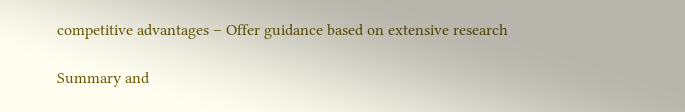competitive advantages – Offer guidance based on extensive research

Summary and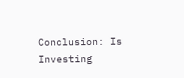Conclusion: Is Investing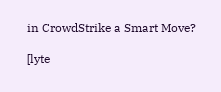in CrowdStrike a Smart Move?

[lyte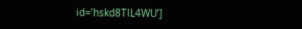id=’hskd8TlL4WU’]